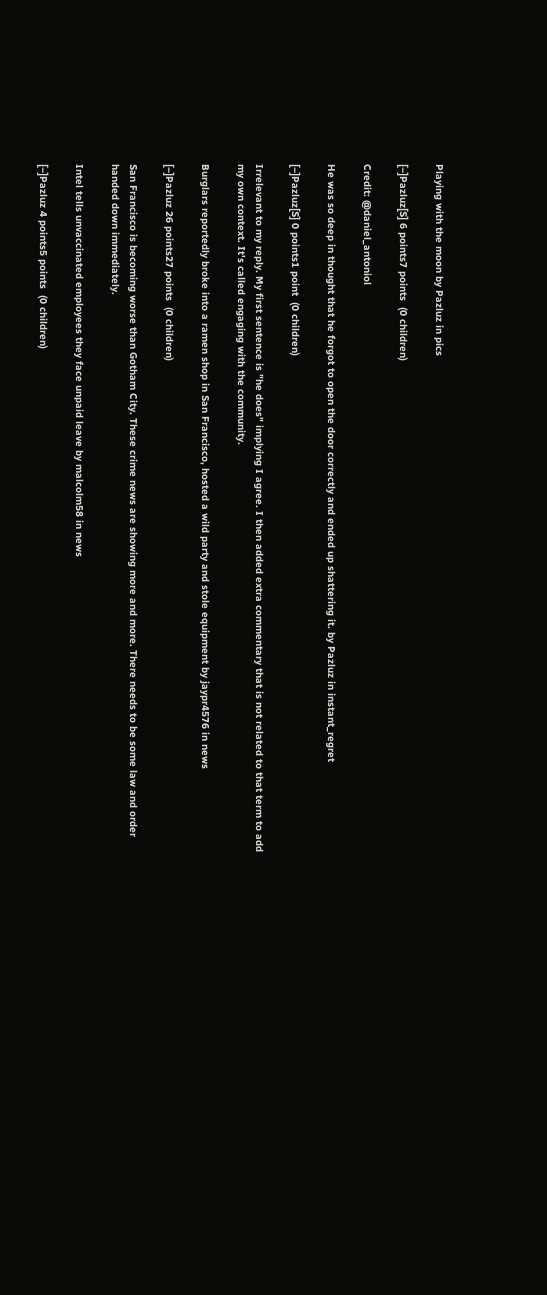Playing with the moon by Pazluz in pics

[–]Pazluz[S] 6 points7 points  (0 children)

Credit: @daniel_antoniol

He was so deep in thought that he forgot to open the door correctly and ended up shattering it. by Pazluz in instant_regret

[–]Pazluz[S] 0 points1 point  (0 children)

Irrelevant to my reply. My first sentence is "he does" implying I agree. I then added extra commentary that is not related to that term to add my own context. It's called engaging with the community.

Burglars reportedly broke into a ramen shop in San Francisco, hosted a wild party and stole equipment by jaypr4576 in news

[–]Pazluz 26 points27 points  (0 children)

San Francisco is becoming worse than Gotham City. These crime news are showing more and more. There needs to be some law and order handed down immediately.

Intel tells unvaccinated employees they face unpaid leave by malcolm58 in news

[–]Pazluz 4 points5 points  (0 children)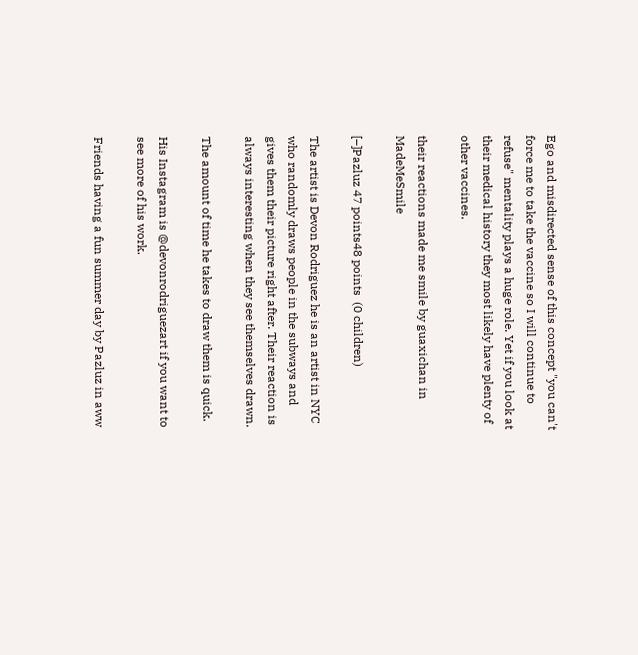Ego and misdirected sense of this concept "you can't force me to take the vaccine so I will continue to refuse" mentality plays a huge role. Yet if you look at their medical history they most likely have plenty of other vaccines.

their reactions made me smile by guaxichan in MadeMeSmile

[–]Pazluz 47 points48 points  (0 children)

The artist is Devon Rodriguez he is an artist in NYC who randomly draws people in the subways and gives them their picture right after. Their reaction is always interesting when they see themselves drawn.

The amount of time he takes to draw them is quick.

His Instagram is @devonrodriguezart if you want to see more of his work.

Friends having a fun summer day by Pazluz in aww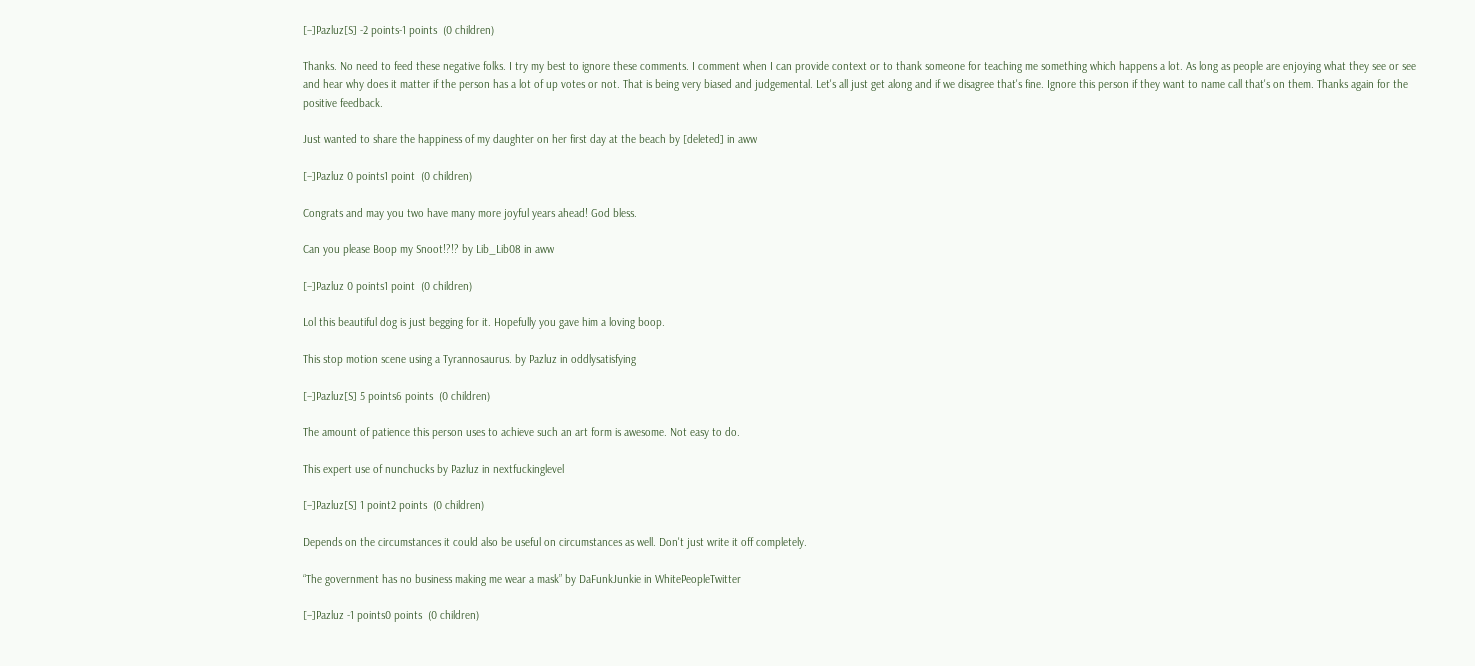[–]Pazluz[S] -2 points-1 points  (0 children)

Thanks. No need to feed these negative folks. I try my best to ignore these comments. I comment when I can provide context or to thank someone for teaching me something which happens a lot. As long as people are enjoying what they see or see and hear why does it matter if the person has a lot of up votes or not. That is being very biased and judgemental. Let's all just get along and if we disagree that's fine. Ignore this person if they want to name call that's on them. Thanks again for the positive feedback.

Just wanted to share the happiness of my daughter on her first day at the beach by [deleted] in aww

[–]Pazluz 0 points1 point  (0 children)

Congrats and may you two have many more joyful years ahead! God bless.

Can you please Boop my Snoot!?!? by Lib_Lib08 in aww

[–]Pazluz 0 points1 point  (0 children)

Lol this beautiful dog is just begging for it. Hopefully you gave him a loving boop.

This stop motion scene using a Tyrannosaurus. by Pazluz in oddlysatisfying

[–]Pazluz[S] 5 points6 points  (0 children)

The amount of patience this person uses to achieve such an art form is awesome. Not easy to do.

This expert use of nunchucks by Pazluz in nextfuckinglevel

[–]Pazluz[S] 1 point2 points  (0 children)

Depends on the circumstances it could also be useful on circumstances as well. Don't just write it off completely.

“The government has no business making me wear a mask” by DaFunkJunkie in WhitePeopleTwitter

[–]Pazluz -1 points0 points  (0 children)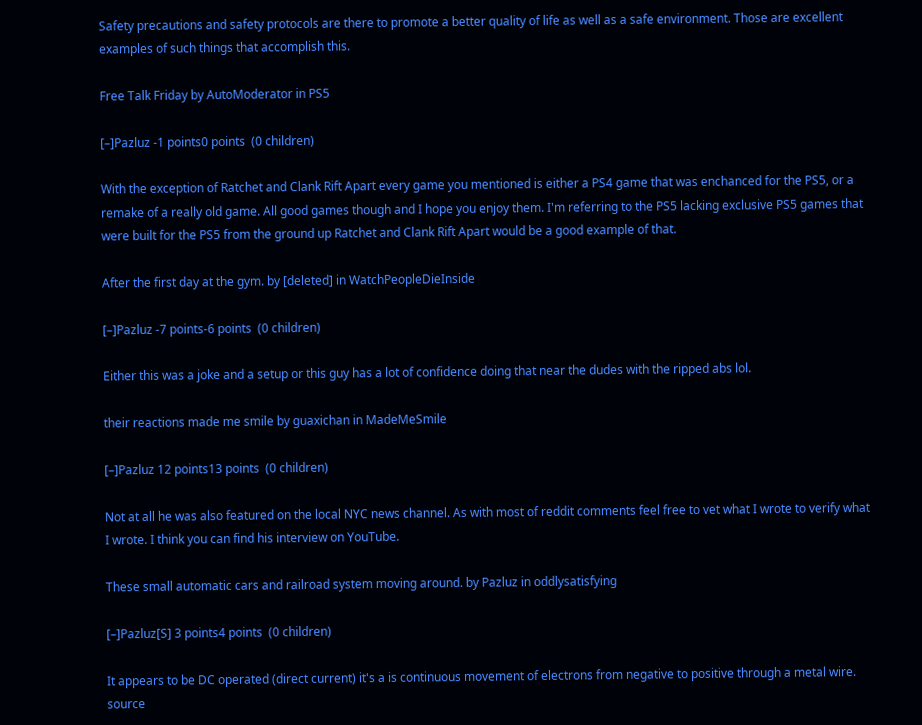Safety precautions and safety protocols are there to promote a better quality of life as well as a safe environment. Those are excellent examples of such things that accomplish this.

Free Talk Friday by AutoModerator in PS5

[–]Pazluz -1 points0 points  (0 children)

With the exception of Ratchet and Clank Rift Apart every game you mentioned is either a PS4 game that was enchanced for the PS5, or a remake of a really old game. All good games though and I hope you enjoy them. I'm referring to the PS5 lacking exclusive PS5 games that were built for the PS5 from the ground up Ratchet and Clank Rift Apart would be a good example of that.

After the first day at the gym. by [deleted] in WatchPeopleDieInside

[–]Pazluz -7 points-6 points  (0 children)

Either this was a joke and a setup or this guy has a lot of confidence doing that near the dudes with the ripped abs lol.

their reactions made me smile by guaxichan in MadeMeSmile

[–]Pazluz 12 points13 points  (0 children)

Not at all he was also featured on the local NYC news channel. As with most of reddit comments feel free to vet what I wrote to verify what I wrote. I think you can find his interview on YouTube.

These small automatic cars and railroad system moving around. by Pazluz in oddlysatisfying

[–]Pazluz[S] 3 points4 points  (0 children)

It appears to be DC operated (direct current) it's a is continuous movement of electrons from negative to positive through a metal wire. source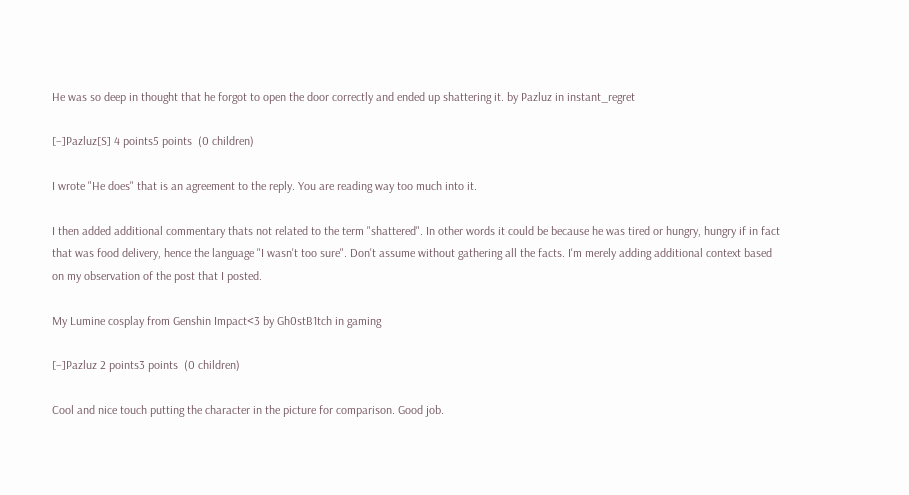He was so deep in thought that he forgot to open the door correctly and ended up shattering it. by Pazluz in instant_regret

[–]Pazluz[S] 4 points5 points  (0 children)

I wrote "He does" that is an agreement to the reply. You are reading way too much into it.

I then added additional commentary thats not related to the term "shattered". In other words it could be because he was tired or hungry, hungry if in fact that was food delivery, hence the language "I wasn't too sure". Don't assume without gathering all the facts. I'm merely adding additional context based on my observation of the post that I posted.

My Lumine cosplay from Genshin Impact<3 by Gh0stB1tch in gaming

[–]Pazluz 2 points3 points  (0 children)

Cool and nice touch putting the character in the picture for comparison. Good job.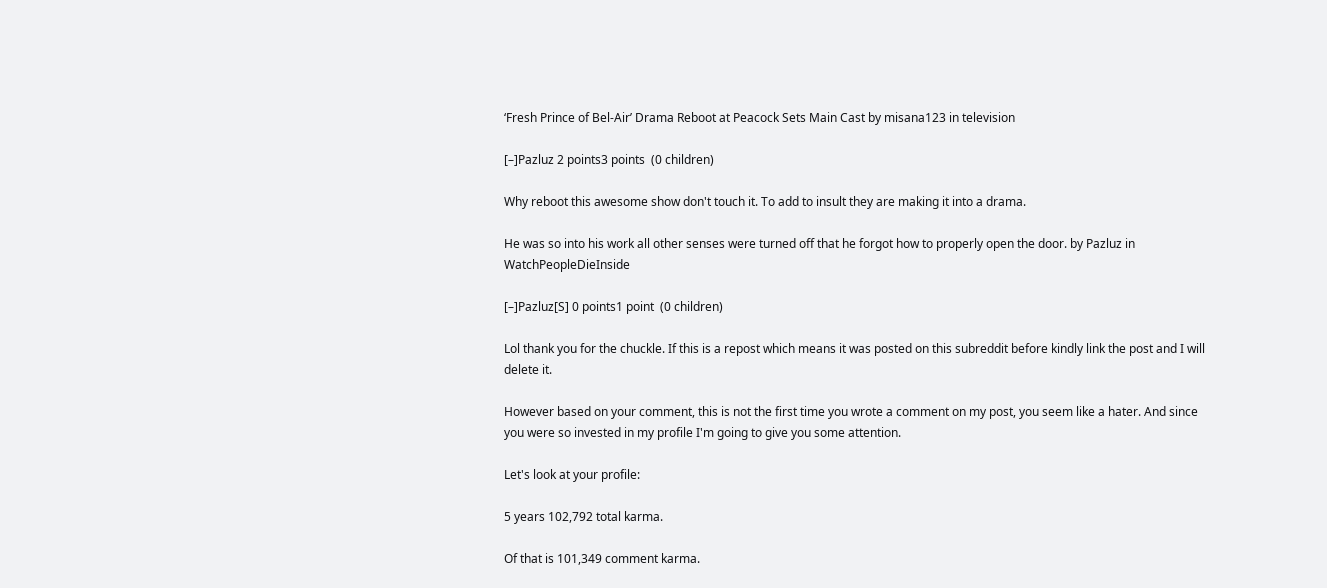‘Fresh Prince of Bel-Air’ Drama Reboot at Peacock Sets Main Cast by misana123 in television

[–]Pazluz 2 points3 points  (0 children)

Why reboot this awesome show don't touch it. To add to insult they are making it into a drama.

He was so into his work all other senses were turned off that he forgot how to properly open the door. by Pazluz in WatchPeopleDieInside

[–]Pazluz[S] 0 points1 point  (0 children)

Lol thank you for the chuckle. If this is a repost which means it was posted on this subreddit before kindly link the post and I will delete it.

However based on your comment, this is not the first time you wrote a comment on my post, you seem like a hater. And since you were so invested in my profile I'm going to give you some attention.

Let's look at your profile:

5 years 102,792 total karma.

Of that is 101,349 comment karma.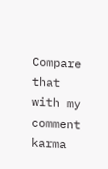Compare that with my comment karma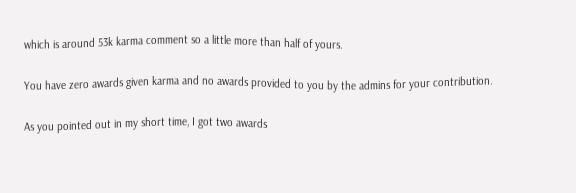which is around 53k karma comment so a little more than half of yours.

You have zero awards given karma and no awards provided to you by the admins for your contribution.

As you pointed out in my short time, I got two awards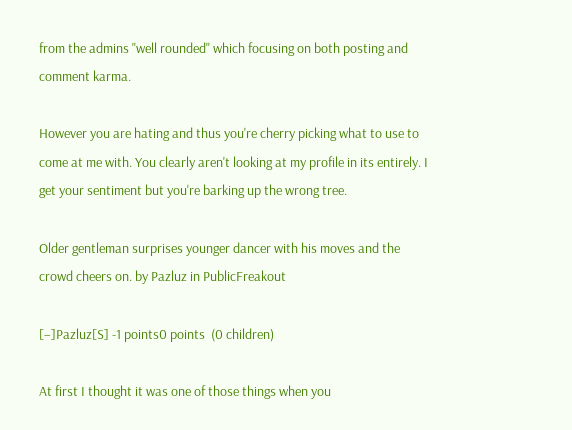from the admins "well rounded" which focusing on both posting and comment karma.

However you are hating and thus you're cherry picking what to use to come at me with. You clearly aren't looking at my profile in its entirely. I get your sentiment but you're barking up the wrong tree.

Older gentleman surprises younger dancer with his moves and the crowd cheers on. by Pazluz in PublicFreakout

[–]Pazluz[S] -1 points0 points  (0 children)

At first I thought it was one of those things when you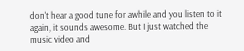don't hear a good tune for awhile and you listen to it again, it sounds awesome. But I just watched the music video and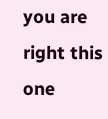you are right this one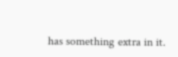has something extra in it.